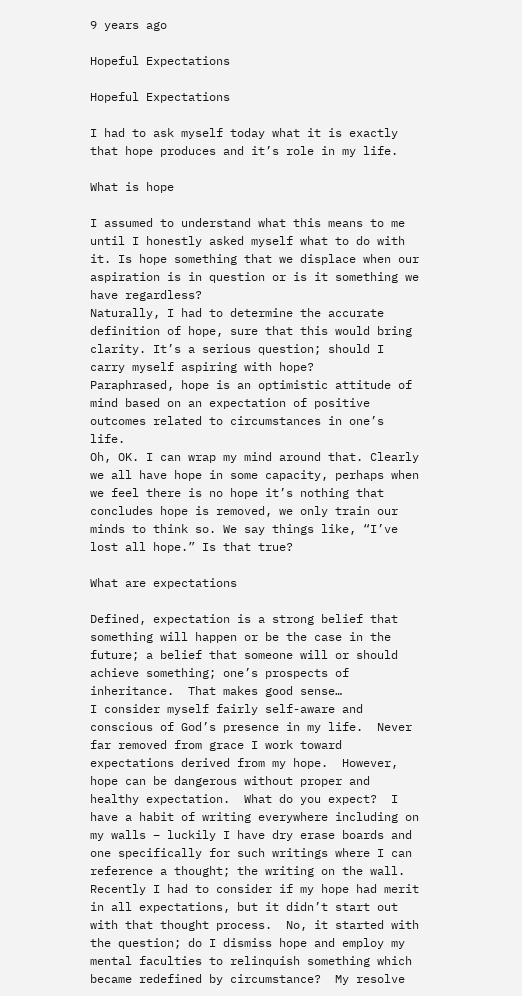9 years ago

Hopeful Expectations

Hopeful Expectations

I had to ask myself today what it is exactly that hope produces and it’s role in my life.

What is hope

I assumed to understand what this means to me until I honestly asked myself what to do with it. Is hope something that we displace when our aspiration is in question or is it something we have regardless?
Naturally, I had to determine the accurate definition of hope, sure that this would bring clarity. It’s a serious question; should I carry myself aspiring with hope?
Paraphrased, hope is an optimistic attitude of mind based on an expectation of positive outcomes related to circumstances in one’s life.
Oh, OK. I can wrap my mind around that. Clearly we all have hope in some capacity, perhaps when we feel there is no hope it’s nothing that concludes hope is removed, we only train our minds to think so. We say things like, “I’ve lost all hope.” Is that true?

What are expectations

Defined, expectation is a strong belief that something will happen or be the case in the future; a belief that someone will or should achieve something; one’s prospects of inheritance.  That makes good sense…
I consider myself fairly self-aware and conscious of God’s presence in my life.  Never far removed from grace I work toward expectations derived from my hope.  However, hope can be dangerous without proper and healthy expectation.  What do you expect?  I have a habit of writing everywhere including on my walls – luckily I have dry erase boards and one specifically for such writings where I can reference a thought; the writing on the wall.
Recently I had to consider if my hope had merit in all expectations, but it didn’t start out with that thought process.  No, it started with the question; do I dismiss hope and employ my mental faculties to relinquish something which became redefined by circumstance?  My resolve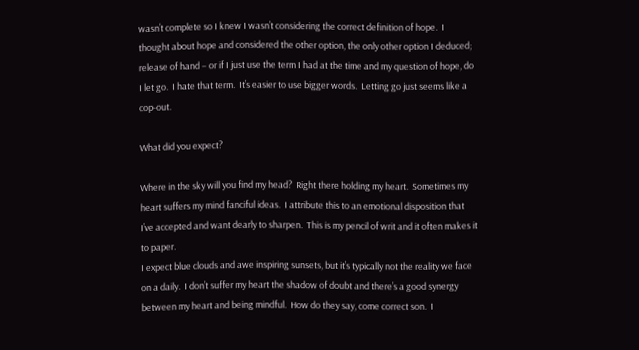wasn’t complete so I knew I wasn’t considering the correct definition of hope.  I thought about hope and considered the other option, the only other option I deduced; release of hand – or if I just use the term I had at the time and my question of hope, do I let go.  I hate that term.  It’s easier to use bigger words.  Letting go just seems like a cop-out.

What did you expect?

Where in the sky will you find my head?  Right there holding my heart.  Sometimes my heart suffers my mind fanciful ideas.  I attribute this to an emotional disposition that I’ve accepted and want dearly to sharpen.  This is my pencil of writ and it often makes it to paper.
I expect blue clouds and awe inspiring sunsets, but it’s typically not the reality we face on a daily.  I don’t suffer my heart the shadow of doubt and there’s a good synergy between my heart and being mindful.  How do they say, come correct son.  I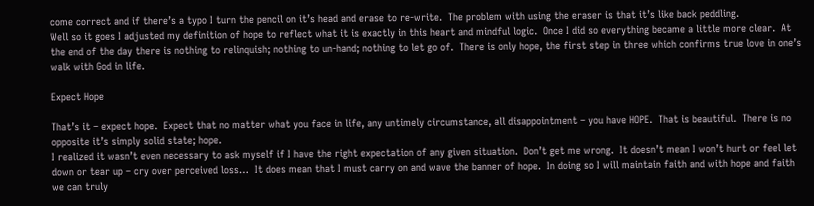come correct and if there’s a typo I turn the pencil on it’s head and erase to re-write.  The problem with using the eraser is that it’s like back peddling.
Well so it goes I adjusted my definition of hope to reflect what it is exactly in this heart and mindful logic.  Once I did so everything became a little more clear.  At the end of the day there is nothing to relinquish; nothing to un-hand; nothing to let go of.  There is only hope, the first step in three which confirms true love in one’s walk with God in life.

Expect Hope

That’s it – expect hope.  Expect that no matter what you face in life, any untimely circumstance, all disappointment – you have HOPE.  That is beautiful.  There is no opposite it’s simply solid state; hope.
I realized it wasn’t even necessary to ask myself if I have the right expectation of any given situation.  Don’t get me wrong.  It doesn’t mean I won’t hurt or feel let down or tear up – cry over perceived loss…  It does mean that I must carry on and wave the banner of hope.  In doing so I will maintain faith and with hope and faith we can truly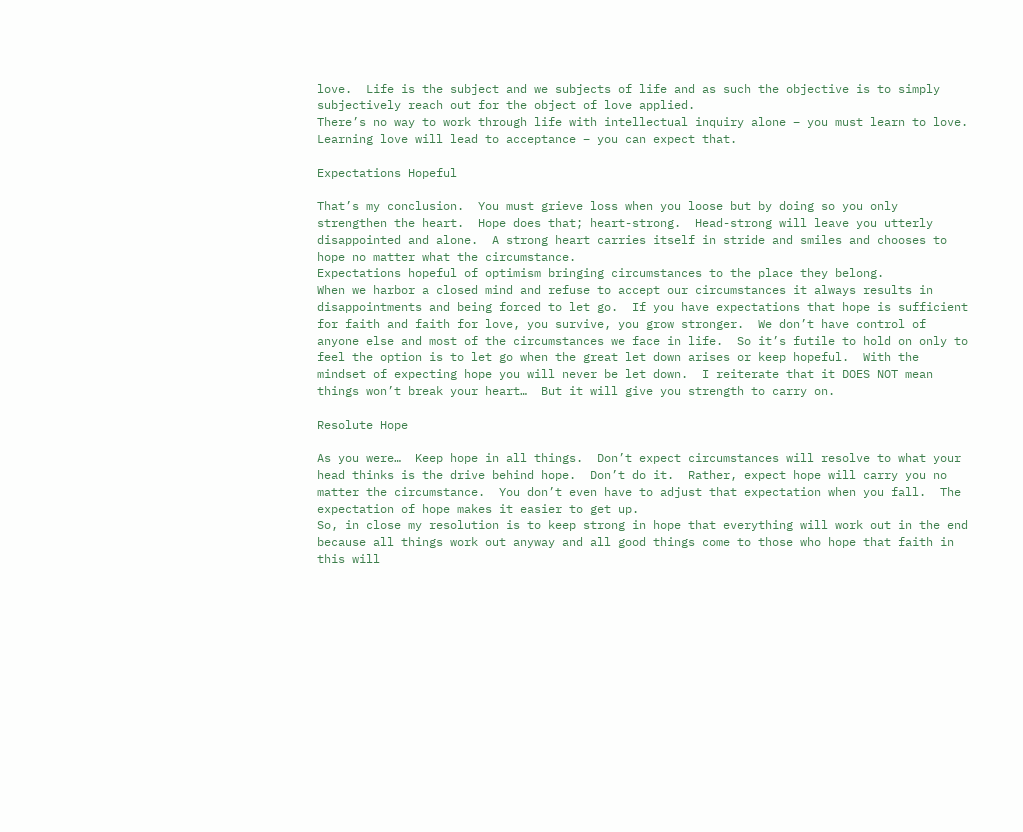love.  Life is the subject and we subjects of life and as such the objective is to simply subjectively reach out for the object of love applied.
There’s no way to work through life with intellectual inquiry alone – you must learn to love.  Learning love will lead to acceptance – you can expect that.

Expectations Hopeful

That’s my conclusion.  You must grieve loss when you loose but by doing so you only strengthen the heart.  Hope does that; heart-strong.  Head-strong will leave you utterly disappointed and alone.  A strong heart carries itself in stride and smiles and chooses to hope no matter what the circumstance.
Expectations hopeful of optimism bringing circumstances to the place they belong.
When we harbor a closed mind and refuse to accept our circumstances it always results in disappointments and being forced to let go.  If you have expectations that hope is sufficient for faith and faith for love, you survive, you grow stronger.  We don’t have control of anyone else and most of the circumstances we face in life.  So it’s futile to hold on only to feel the option is to let go when the great let down arises or keep hopeful.  With the mindset of expecting hope you will never be let down.  I reiterate that it DOES NOT mean things won’t break your heart…  But it will give you strength to carry on.

Resolute Hope

As you were…  Keep hope in all things.  Don’t expect circumstances will resolve to what your head thinks is the drive behind hope.  Don’t do it.  Rather, expect hope will carry you no matter the circumstance.  You don’t even have to adjust that expectation when you fall.  The expectation of hope makes it easier to get up.
So, in close my resolution is to keep strong in hope that everything will work out in the end because all things work out anyway and all good things come to those who hope that faith in this will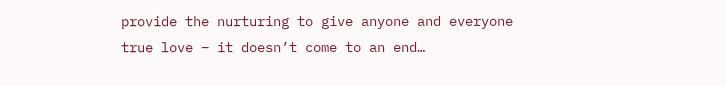provide the nurturing to give anyone and everyone true love – it doesn’t come to an end…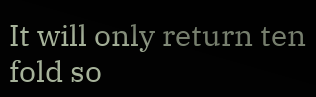It will only return ten fold so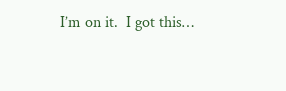I’m on it.  I got this…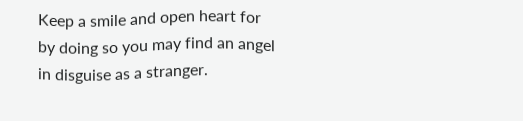Keep a smile and open heart for by doing so you may find an angel in disguise as a stranger.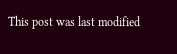This post was last modified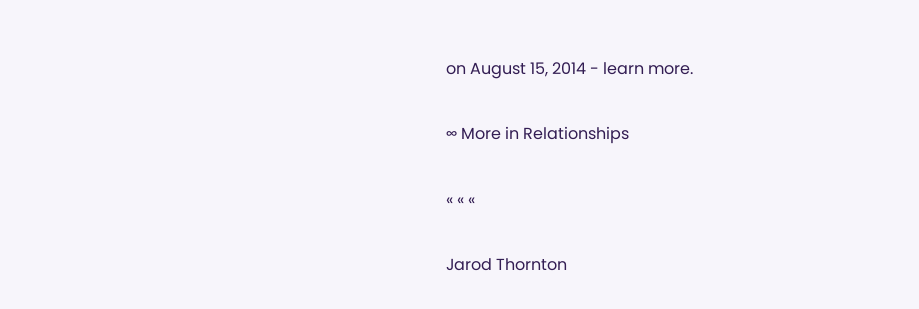on August 15, 2014 - learn more.

∞ More in Relationships

« « «

Jarod Thornton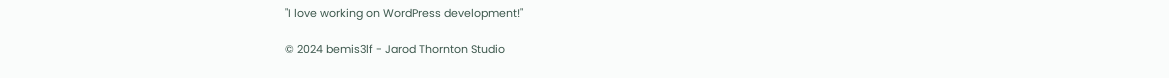"I love working on WordPress development!"

© 2024 bemis3lf - Jarod Thornton Studio